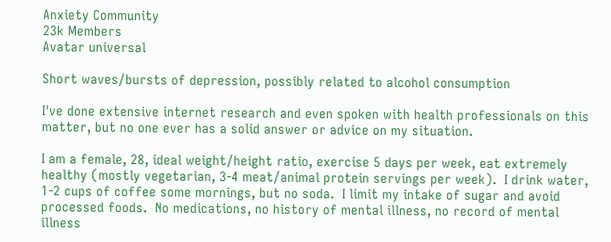Anxiety Community
23k Members
Avatar universal

Short waves/bursts of depression, possibly related to alcohol consumption

I've done extensive internet research and even spoken with health professionals on this matter, but no one ever has a solid answer or advice on my situation.

I am a female, 28, ideal weight/height ratio, exercise 5 days per week, eat extremely healthy (mostly vegetarian, 3-4 meat/animal protein servings per week).  I drink water, 1-2 cups of coffee some mornings, but no soda.  I limit my intake of sugar and avoid processed foods.  No medications, no history of mental illness, no record of mental illness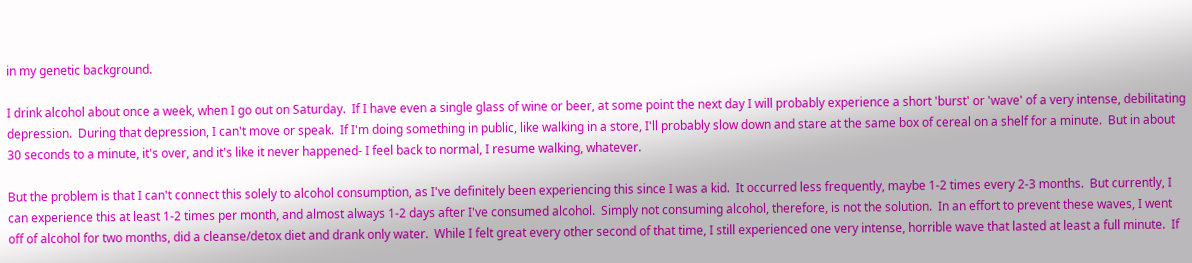in my genetic background.

I drink alcohol about once a week, when I go out on Saturday.  If I have even a single glass of wine or beer, at some point the next day I will probably experience a short 'burst' or 'wave' of a very intense, debilitating depression.  During that depression, I can't move or speak.  If I'm doing something in public, like walking in a store, I'll probably slow down and stare at the same box of cereal on a shelf for a minute.  But in about 30 seconds to a minute, it's over, and it's like it never happened- I feel back to normal, I resume walking, whatever.

But the problem is that I can't connect this solely to alcohol consumption, as I've definitely been experiencing this since I was a kid.  It occurred less frequently, maybe 1-2 times every 2-3 months.  But currently, I can experience this at least 1-2 times per month, and almost always 1-2 days after I've consumed alcohol.  Simply not consuming alcohol, therefore, is not the solution.  In an effort to prevent these waves, I went off of alcohol for two months, did a cleanse/detox diet and drank only water.  While I felt great every other second of that time, I still experienced one very intense, horrible wave that lasted at least a full minute.  If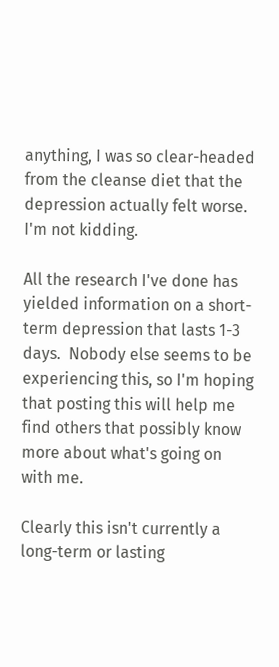anything, I was so clear-headed from the cleanse diet that the depression actually felt worse.  I'm not kidding.

All the research I've done has yielded information on a short-term depression that lasts 1-3 days.  Nobody else seems to be experiencing this, so I'm hoping that posting this will help me find others that possibly know more about what's going on with me.

Clearly this isn't currently a long-term or lasting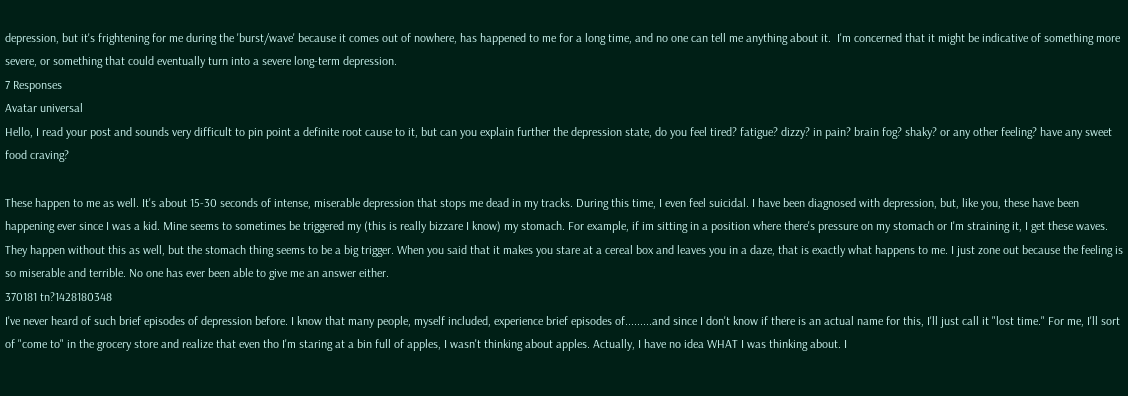depression, but it's frightening for me during the 'burst/wave' because it comes out of nowhere, has happened to me for a long time, and no one can tell me anything about it.  I'm concerned that it might be indicative of something more severe, or something that could eventually turn into a severe long-term depression.
7 Responses
Avatar universal
Hello, I read your post and sounds very difficult to pin point a definite root cause to it, but can you explain further the depression state, do you feel tired? fatigue? dizzy? in pain? brain fog? shaky? or any other feeling? have any sweet food craving?

These happen to me as well. It's about 15-30 seconds of intense, miserable depression that stops me dead in my tracks. During this time, I even feel suicidal. I have been diagnosed with depression, but, like you, these have been happening ever since I was a kid. Mine seems to sometimes be triggered my (this is really bizzare I know) my stomach. For example, if im sitting in a position where there's pressure on my stomach or I'm straining it, I get these waves. They happen without this as well, but the stomach thing seems to be a big trigger. When you said that it makes you stare at a cereal box and leaves you in a daze, that is exactly what happens to me. I just zone out because the feeling is so miserable and terrible. No one has ever been able to give me an answer either.
370181 tn?1428180348
I've never heard of such brief episodes of depression before. I know that many people, myself included, experience brief episodes of.........and since I don't know if there is an actual name for this, I'll just call it "lost time." For me, I'll sort of "come to" in the grocery store and realize that even tho I'm staring at a bin full of apples, I wasn't thinking about apples. Actually, I have no idea WHAT I was thinking about. I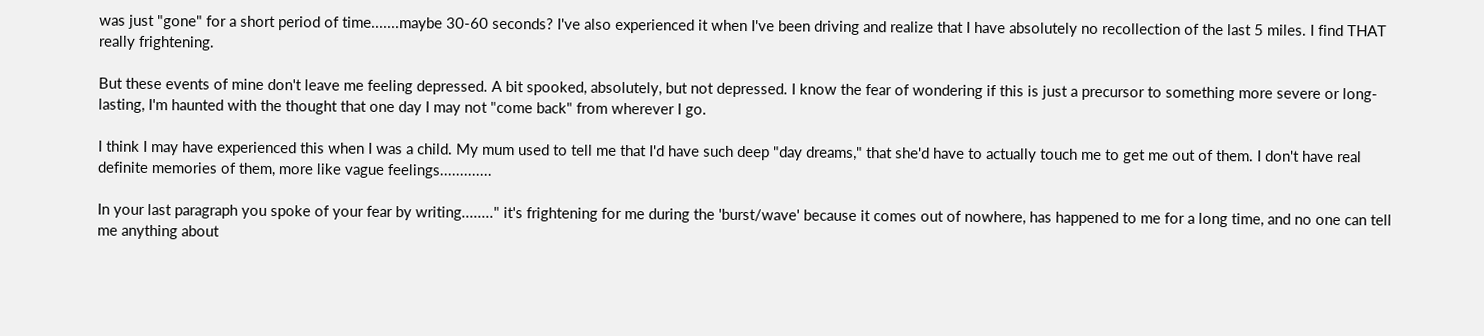was just "gone" for a short period of time.......maybe 30-60 seconds? I've also experienced it when I've been driving and realize that I have absolutely no recollection of the last 5 miles. I find THAT really frightening.

But these events of mine don't leave me feeling depressed. A bit spooked, absolutely, but not depressed. I know the fear of wondering if this is just a precursor to something more severe or long-lasting, I'm haunted with the thought that one day I may not "come back" from wherever I go.

I think I may have experienced this when I was a child. My mum used to tell me that I'd have such deep "day dreams," that she'd have to actually touch me to get me out of them. I don't have real definite memories of them, more like vague feelings.............

In your last paragraph you spoke of your fear by writing........" it's frightening for me during the 'burst/wave' because it comes out of nowhere, has happened to me for a long time, and no one can tell me anything about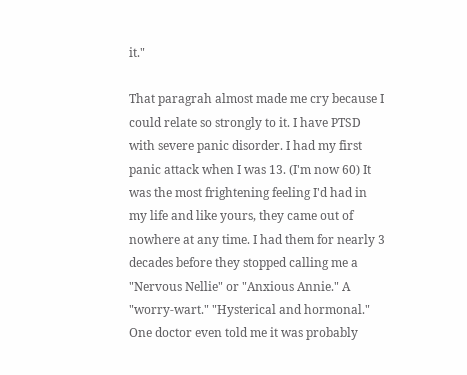it."

That paragrah almost made me cry because I could relate so strongly to it. I have PTSD with severe panic disorder. I had my first panic attack when I was 13. (I'm now 60) It was the most frightening feeling I'd had in my life and like yours, they came out of nowhere at any time. I had them for nearly 3 decades before they stopped calling me a "Nervous Nellie" or "Anxious Annie." A "worry-wart." "Hysterical and hormonal." One doctor even told me it was probably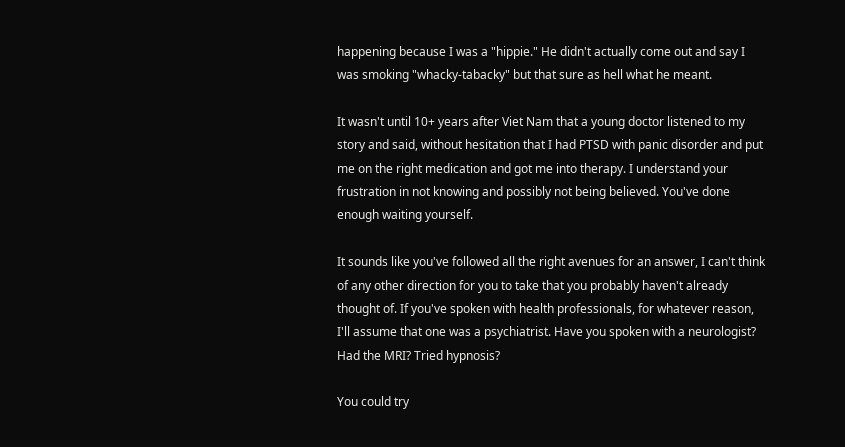happening because I was a "hippie." He didn't actually come out and say I was smoking "whacky-tabacky" but that sure as hell what he meant.

It wasn't until 10+ years after Viet Nam that a young doctor listened to my story and said, without hesitation that I had PTSD with panic disorder and put me on the right medication and got me into therapy. I understand your frustration in not knowing and possibly not being believed. You've done enough waiting yourself.

It sounds like you've followed all the right avenues for an answer, I can't think of any other direction for you to take that you probably haven't already thought of. If you've spoken with health professionals, for whatever reason, I'll assume that one was a psychiatrist. Have you spoken with a neurologist? Had the MRI? Tried hypnosis?

You could try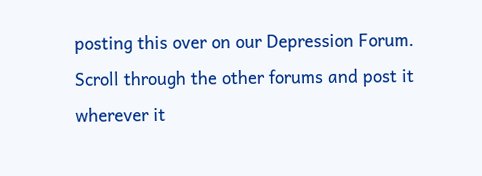posting this over on our Depression Forum. Scroll through the other forums and post it wherever it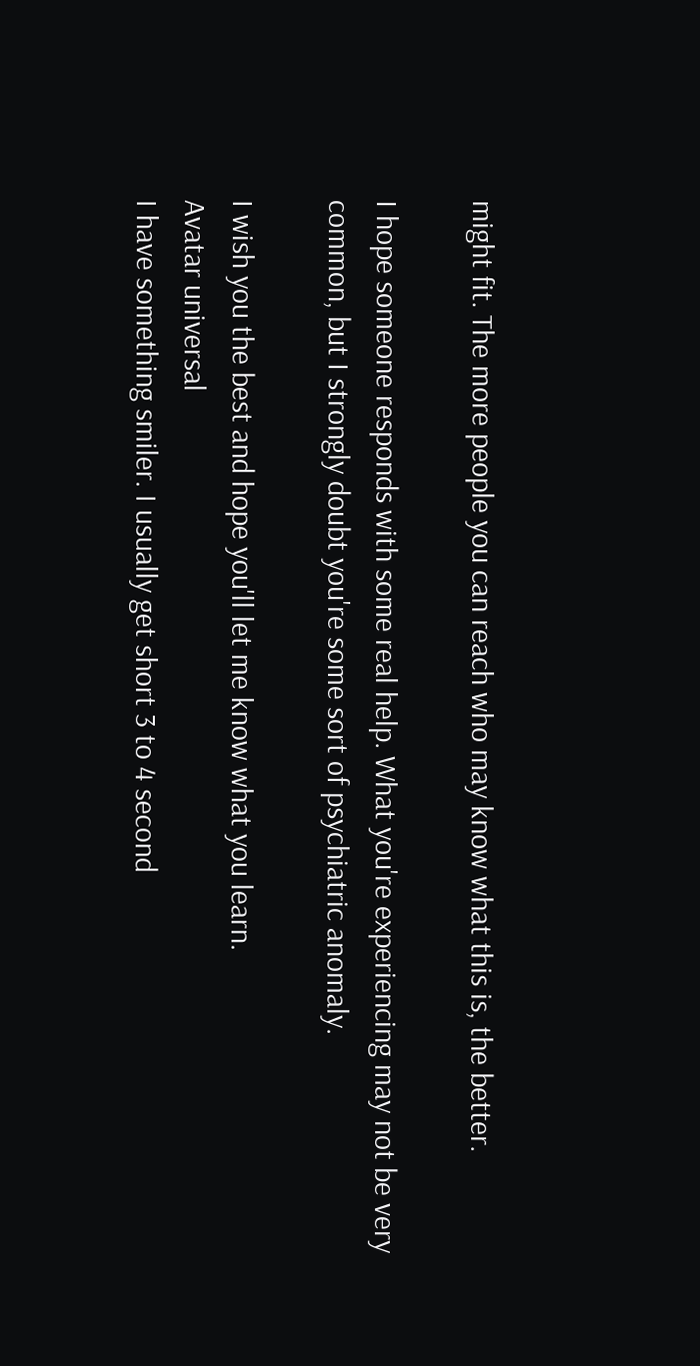might fit. The more people you can reach who may know what this is, the better.

I hope someone responds with some real help. What you're experiencing may not be very common, but I strongly doubt you're some sort of psychiatric anomaly.

I wish you the best and hope you'll let me know what you learn.
Avatar universal
I have something smiler. I usually get short 3 to 4 second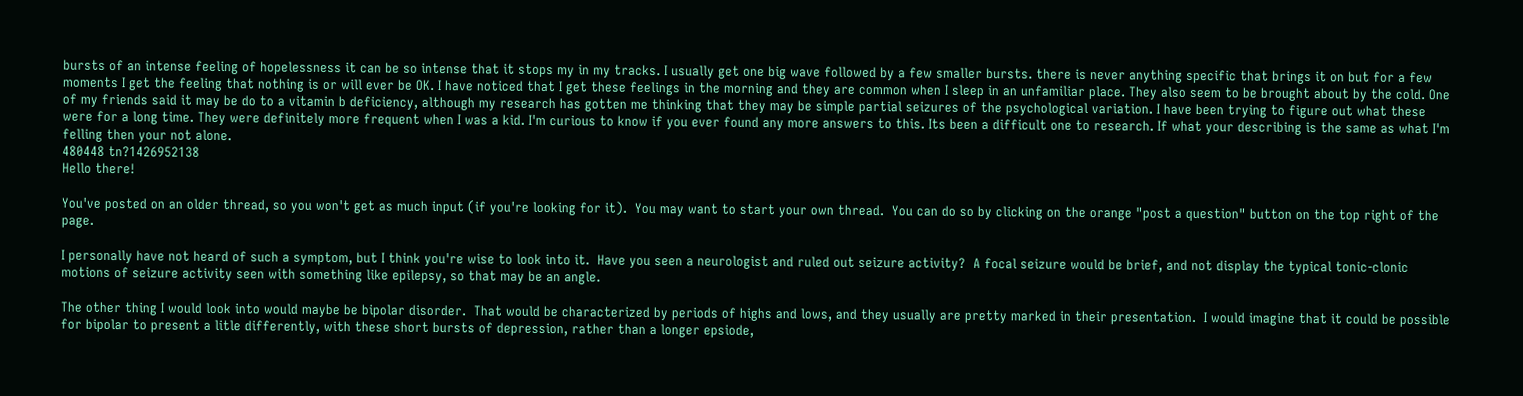bursts of an intense feeling of hopelessness it can be so intense that it stops my in my tracks. I usually get one big wave followed by a few smaller bursts. there is never anything specific that brings it on but for a few moments I get the feeling that nothing is or will ever be OK. I have noticed that I get these feelings in the morning and they are common when I sleep in an unfamiliar place. They also seem to be brought about by the cold. One of my friends said it may be do to a vitamin b deficiency, although my research has gotten me thinking that they may be simple partial seizures of the psychological variation. I have been trying to figure out what these were for a long time. They were definitely more frequent when I was a kid. I'm curious to know if you ever found any more answers to this. Its been a difficult one to research. If what your describing is the same as what I'm felling then your not alone.
480448 tn?1426952138
Hello there!

You've posted on an older thread, so you won't get as much input (if you're looking for it).  You may want to start your own thread.  You can do so by clicking on the orange "post a question" button on the top right of the page.

I personally have not heard of such a symptom, but I think you're wise to look into it.  Have you seen a neurologist and ruled out seizure activity?  A focal seizure would be brief, and not display the typical tonic-clonic motions of seizure activity seen with something like epilepsy, so that may be an angle.

The other thing I would look into would maybe be bipolar disorder.  That would be characterized by periods of highs and lows, and they usually are pretty marked in their presentation.  I would imagine that it could be possible for bipolar to present a litle differently, with these short bursts of depression, rather than a longer epsiode,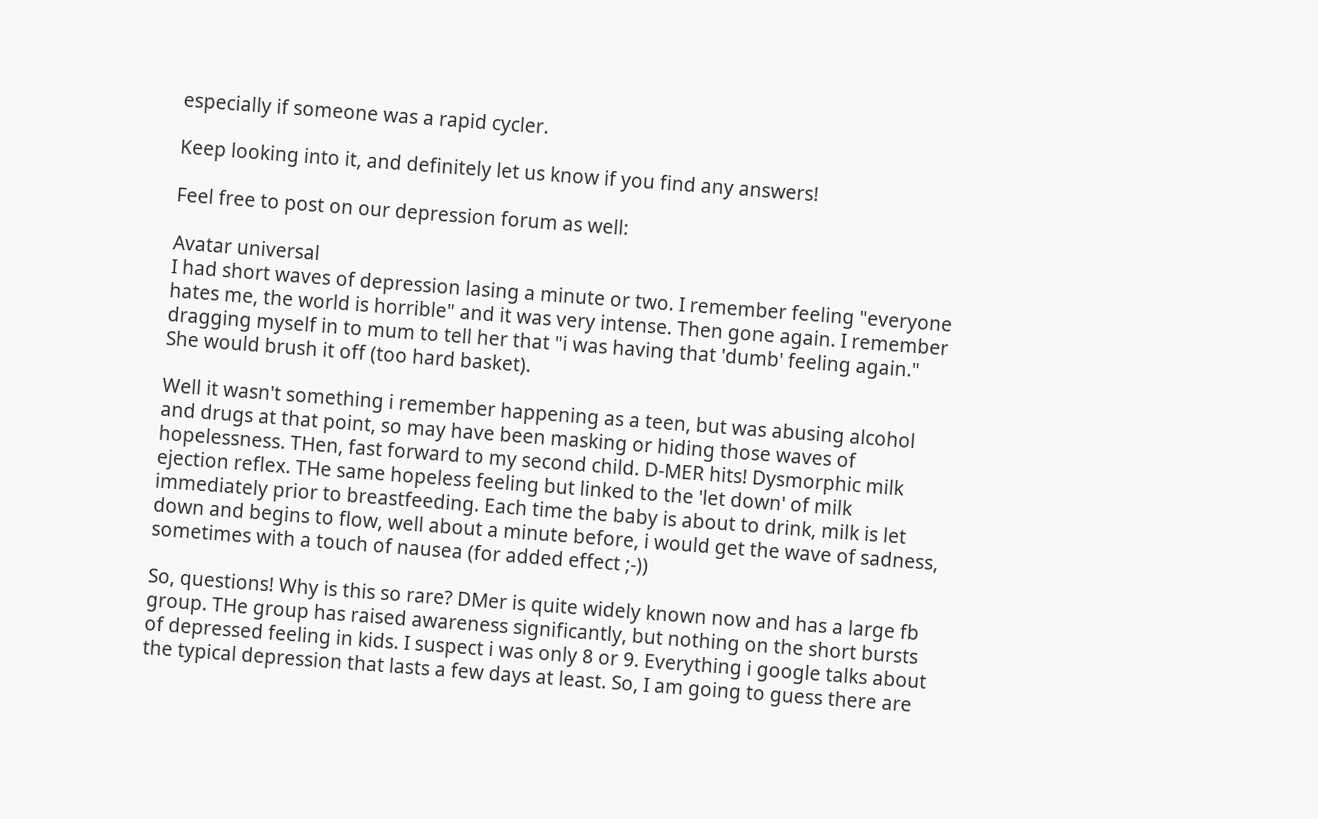especially if someone was a rapid cycler.

Keep looking into it, and definitely let us know if you find any answers!

Feel free to post on our depression forum as well:

Avatar universal
I had short waves of depression lasing a minute or two. I remember feeling "everyone hates me, the world is horrible" and it was very intense. Then gone again. I remember dragging myself in to mum to tell her that "i was having that 'dumb' feeling again." She would brush it off (too hard basket).

Well it wasn't something i remember happening as a teen, but was abusing alcohol and drugs at that point, so may have been masking or hiding those waves of hopelessness. THen, fast forward to my second child. D-MER hits! Dysmorphic milk ejection reflex. THe same hopeless feeling but linked to the 'let down' of milk immediately prior to breastfeeding. Each time the baby is about to drink, milk is let down and begins to flow, well about a minute before, i would get the wave of sadness, sometimes with a touch of nausea (for added effect ;-))

So, questions! Why is this so rare? DMer is quite widely known now and has a large fb group. THe group has raised awareness significantly, but nothing on the short bursts of depressed feeling in kids. I suspect i was only 8 or 9. Everything i google talks about the typical depression that lasts a few days at least. So, I am going to guess there are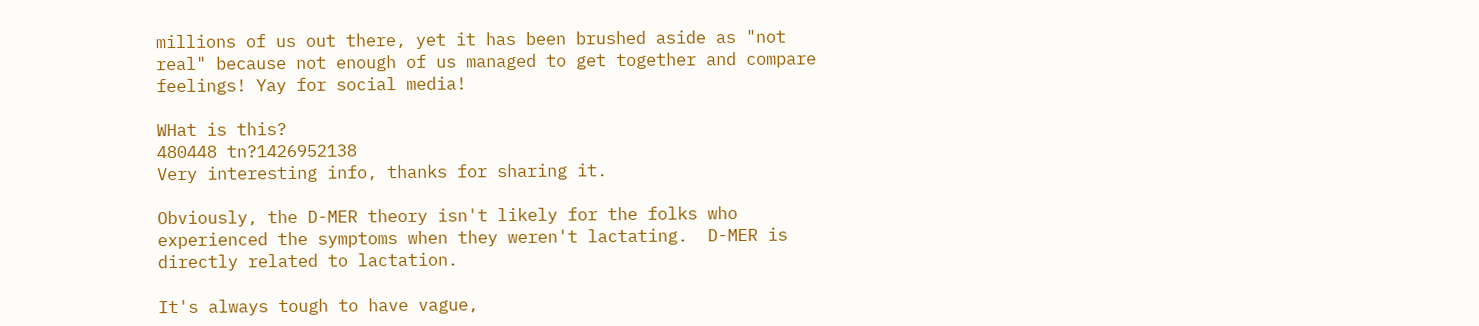millions of us out there, yet it has been brushed aside as "not real" because not enough of us managed to get together and compare feelings! Yay for social media!

WHat is this?
480448 tn?1426952138
Very interesting info, thanks for sharing it.

Obviously, the D-MER theory isn't likely for the folks who experienced the symptoms when they weren't lactating.  D-MER is directly related to lactation.

It's always tough to have vague,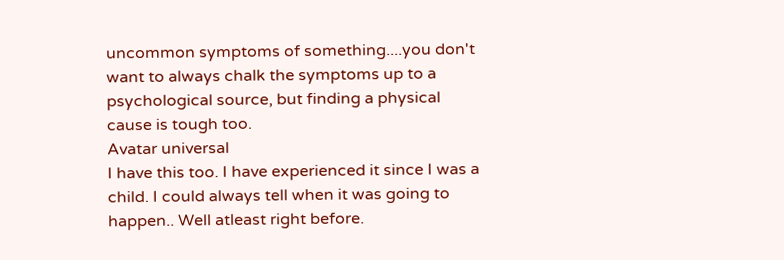uncommon symptoms of something....you don't want to always chalk the symptoms up to a psychological source, but finding a physical cause is tough too.
Avatar universal
I have this too. I have experienced it since I was a child. I could always tell when it was going to happen.. Well atleast right before.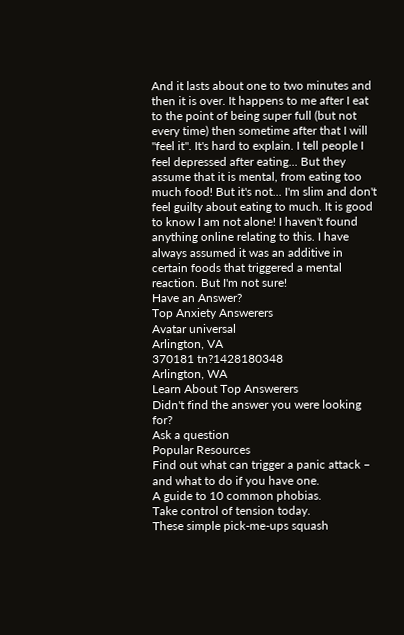And it lasts about one to two minutes and then it is over. It happens to me after I eat to the point of being super full (but not every time) then sometime after that I will "feel it". It's hard to explain. I tell people I feel depressed after eating... But they assume that it is mental, from eating too much food! But it's not... I'm slim and don't feel guilty about eating to much. It is good to know I am not alone! I haven't found anything online relating to this. I have always assumed it was an additive in certain foods that triggered a mental reaction. But I'm not sure!
Have an Answer?
Top Anxiety Answerers
Avatar universal
Arlington, VA
370181 tn?1428180348
Arlington, WA
Learn About Top Answerers
Didn't find the answer you were looking for?
Ask a question
Popular Resources
Find out what can trigger a panic attack – and what to do if you have one.
A guide to 10 common phobias.
Take control of tension today.
These simple pick-me-ups squash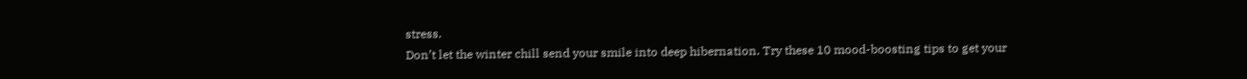stress.
Don’t let the winter chill send your smile into deep hibernation. Try these 10 mood-boosting tips to get your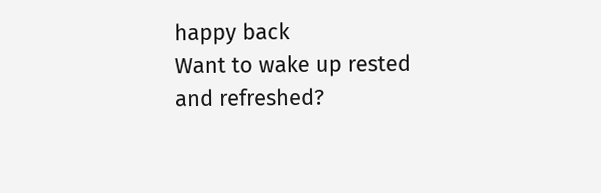happy back
Want to wake up rested and refreshed?